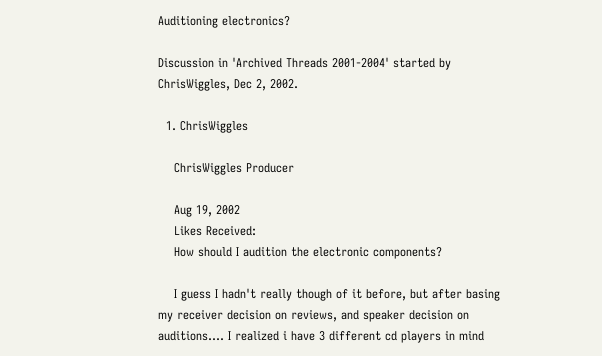Auditioning electronics?

Discussion in 'Archived Threads 2001-2004' started by ChrisWiggles, Dec 2, 2002.

  1. ChrisWiggles

    ChrisWiggles Producer

    Aug 19, 2002
    Likes Received:
    How should I audition the electronic components?

    I guess I hadn't really though of it before, but after basing my receiver decision on reviews, and speaker decision on auditions.... I realized i have 3 different cd players in mind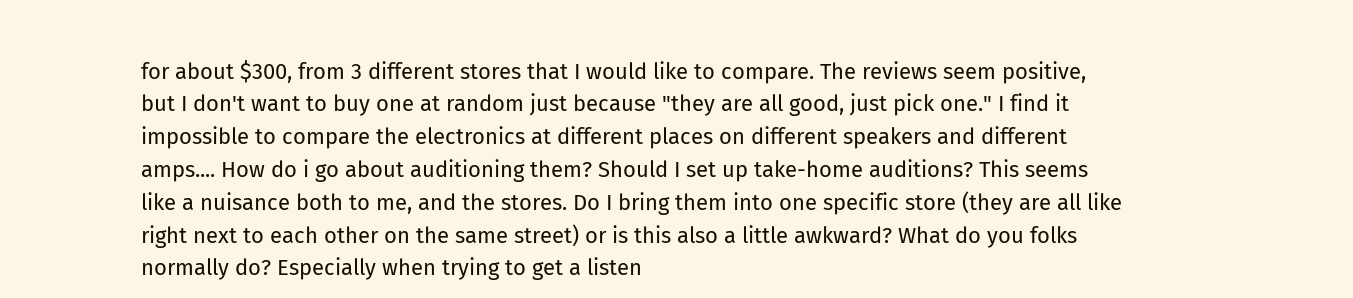for about $300, from 3 different stores that I would like to compare. The reviews seem positive, but I don't want to buy one at random just because "they are all good, just pick one." I find it impossible to compare the electronics at different places on different speakers and different amps.... How do i go about auditioning them? Should I set up take-home auditions? This seems like a nuisance both to me, and the stores. Do I bring them into one specific store (they are all like right next to each other on the same street) or is this also a little awkward? What do you folks normally do? Especially when trying to get a listen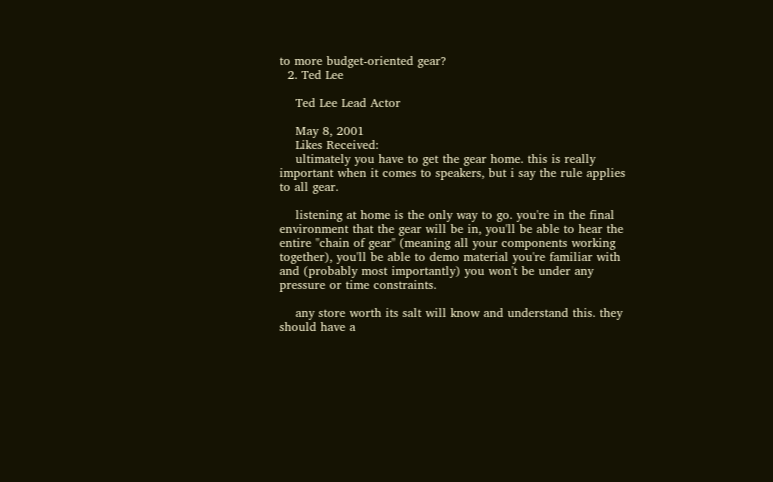to more budget-oriented gear?
  2. Ted Lee

    Ted Lee Lead Actor

    May 8, 2001
    Likes Received:
    ultimately you have to get the gear home. this is really important when it comes to speakers, but i say the rule applies to all gear.

    listening at home is the only way to go. you're in the final environment that the gear will be in, you'll be able to hear the entire "chain of gear" (meaning all your components working together), you'll be able to demo material you're familiar with and (probably most importantly) you won't be under any pressure or time constraints.

    any store worth its salt will know and understand this. they should have a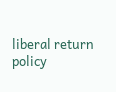liberal return policy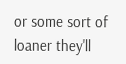or some sort of loaner they'll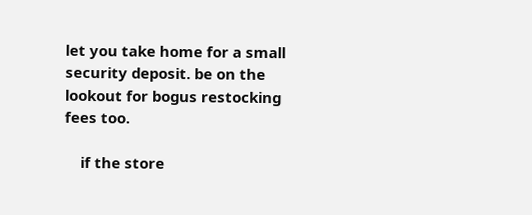let you take home for a small security deposit. be on the lookout for bogus restocking fees too.

    if the store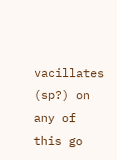vacillates (sp?) on any of this go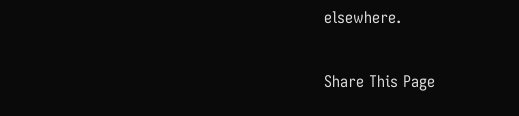elsewhere.

Share This Page